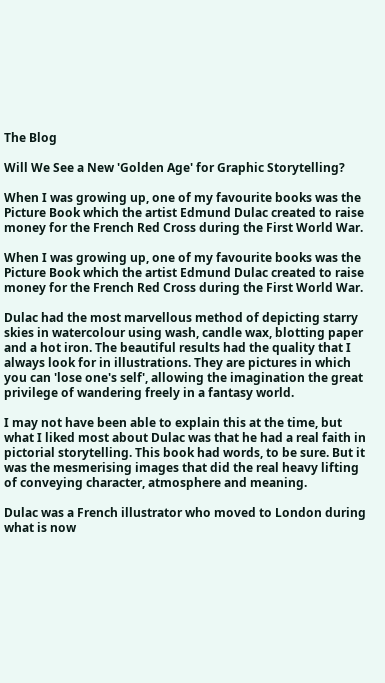The Blog

Will We See a New 'Golden Age' for Graphic Storytelling?

When I was growing up, one of my favourite books was the Picture Book which the artist Edmund Dulac created to raise money for the French Red Cross during the First World War.

When I was growing up, one of my favourite books was the Picture Book which the artist Edmund Dulac created to raise money for the French Red Cross during the First World War.

Dulac had the most marvellous method of depicting starry skies in watercolour using wash, candle wax, blotting paper and a hot iron. The beautiful results had the quality that I always look for in illustrations. They are pictures in which you can 'lose one's self', allowing the imagination the great privilege of wandering freely in a fantasy world.

I may not have been able to explain this at the time, but what I liked most about Dulac was that he had a real faith in pictorial storytelling. This book had words, to be sure. But it was the mesmerising images that did the real heavy lifting of conveying character, atmosphere and meaning.

Dulac was a French illustrator who moved to London during what is now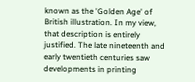known as the 'Golden Age' of British illustration. In my view, that description is entirely justified. The late nineteenth and early twentieth centuries saw developments in printing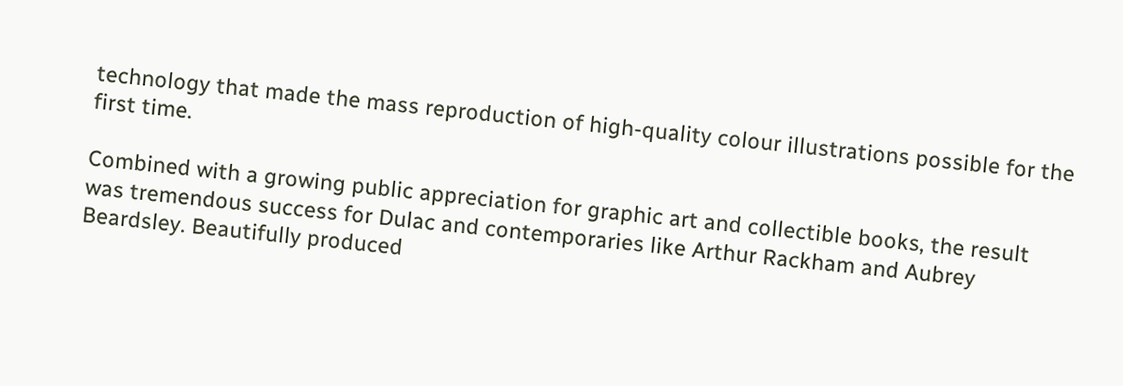technology that made the mass reproduction of high-quality colour illustrations possible for the first time.

Combined with a growing public appreciation for graphic art and collectible books, the result was tremendous success for Dulac and contemporaries like Arthur Rackham and Aubrey Beardsley. Beautifully produced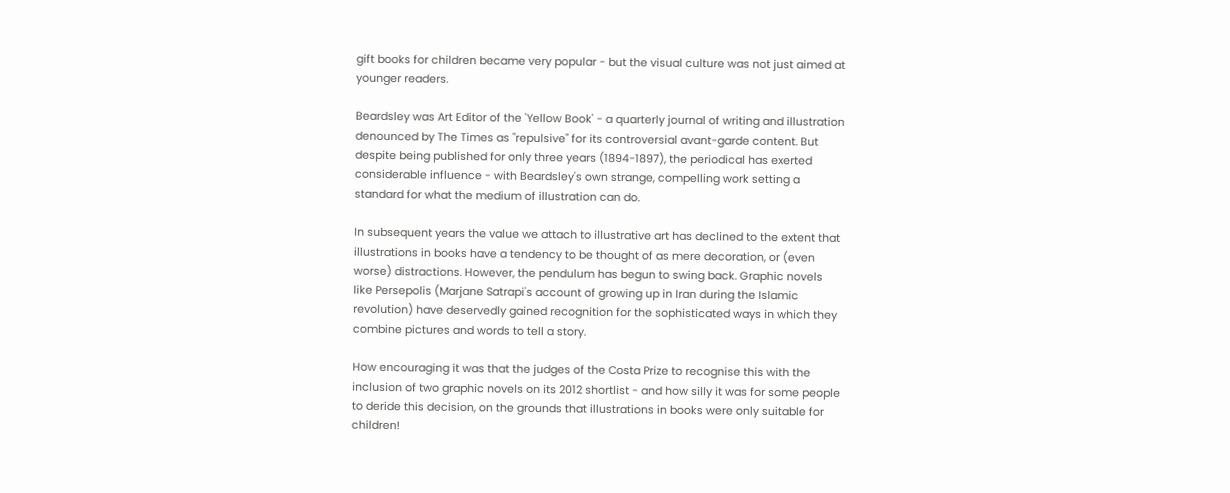gift books for children became very popular - but the visual culture was not just aimed at younger readers.

Beardsley was Art Editor of the 'Yellow Book' - a quarterly journal of writing and illustration denounced by The Times as "repulsive" for its controversial avant-garde content. But despite being published for only three years (1894-1897), the periodical has exerted considerable influence - with Beardsley's own strange, compelling work setting a standard for what the medium of illustration can do.

In subsequent years the value we attach to illustrative art has declined to the extent that illustrations in books have a tendency to be thought of as mere decoration, or (even worse) distractions. However, the pendulum has begun to swing back. Graphic novels like Persepolis (Marjane Satrapi's account of growing up in Iran during the Islamic revolution) have deservedly gained recognition for the sophisticated ways in which they combine pictures and words to tell a story.

How encouraging it was that the judges of the Costa Prize to recognise this with the inclusion of two graphic novels on its 2012 shortlist - and how silly it was for some people to deride this decision, on the grounds that illustrations in books were only suitable for children!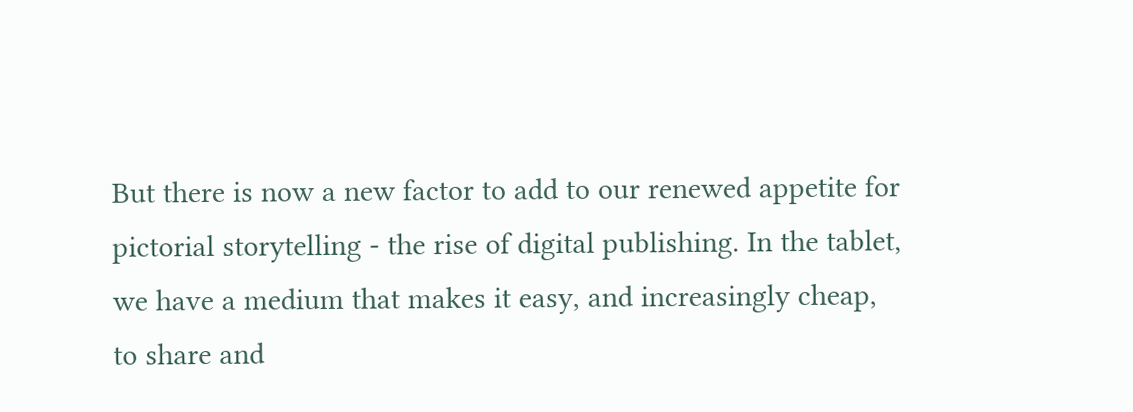But there is now a new factor to add to our renewed appetite for pictorial storytelling - the rise of digital publishing. In the tablet, we have a medium that makes it easy, and increasingly cheap, to share and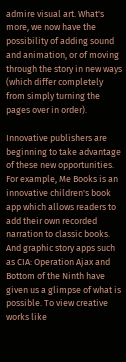admire visual art. What's more, we now have the possibility of adding sound and animation, or of moving through the story in new ways (which differ completely from simply turning the pages over in order).

Innovative publishers are beginning to take advantage of these new opportunities. For example, Me Books is an innovative children's book app which allows readers to add their own recorded narration to classic books. And graphic story apps such as CIA: Operation Ajax and Bottom of the Ninth have given us a glimpse of what is possible. To view creative works like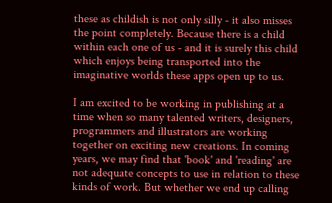these as childish is not only silly - it also misses the point completely. Because there is a child within each one of us - and it is surely this child which enjoys being transported into the imaginative worlds these apps open up to us.

I am excited to be working in publishing at a time when so many talented writers, designers, programmers and illustrators are working together on exciting new creations. In coming years, we may find that 'book' and 'reading' are not adequate concepts to use in relation to these kinds of work. But whether we end up calling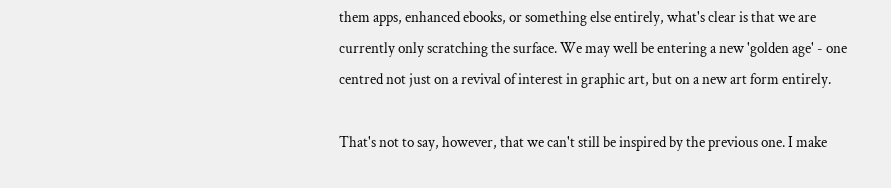them apps, enhanced ebooks, or something else entirely, what's clear is that we are currently only scratching the surface. We may well be entering a new 'golden age' - one centred not just on a revival of interest in graphic art, but on a new art form entirely.

That's not to say, however, that we can't still be inspired by the previous one. I make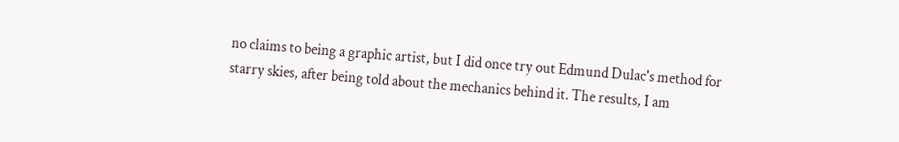no claims to being a graphic artist, but I did once try out Edmund Dulac's method for starry skies, after being told about the mechanics behind it. The results, I am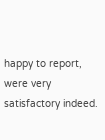happy to report, were very satisfactory indeed.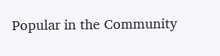Popular in the Community